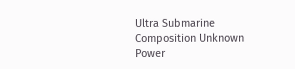Ultra Submarine
Composition Unknown
Power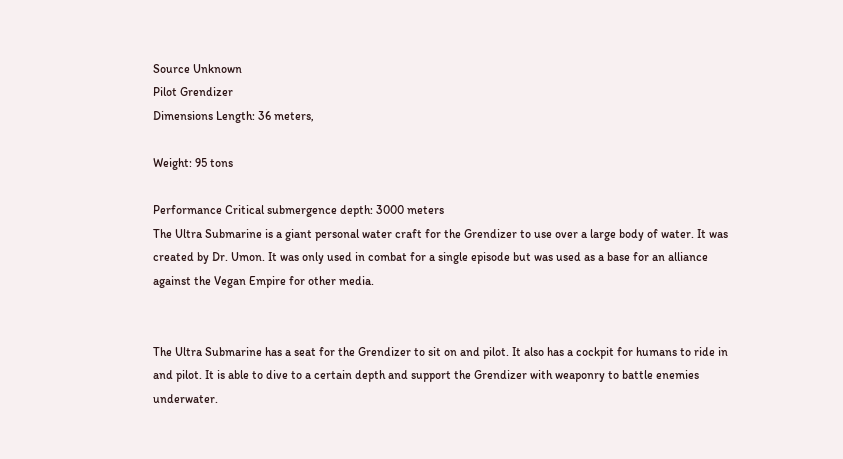Source Unknown
Pilot Grendizer
Dimensions Length: 36 meters,

Weight: 95 tons

Performance Critical submergence depth: 3000 meters
The Ultra Submarine is a giant personal water craft for the Grendizer to use over a large body of water. It was created by Dr. Umon. It was only used in combat for a single episode but was used as a base for an alliance against the Vegan Empire for other media.


The Ultra Submarine has a seat for the Grendizer to sit on and pilot. It also has a cockpit for humans to ride in and pilot. It is able to dive to a certain depth and support the Grendizer with weaponry to battle enemies underwater.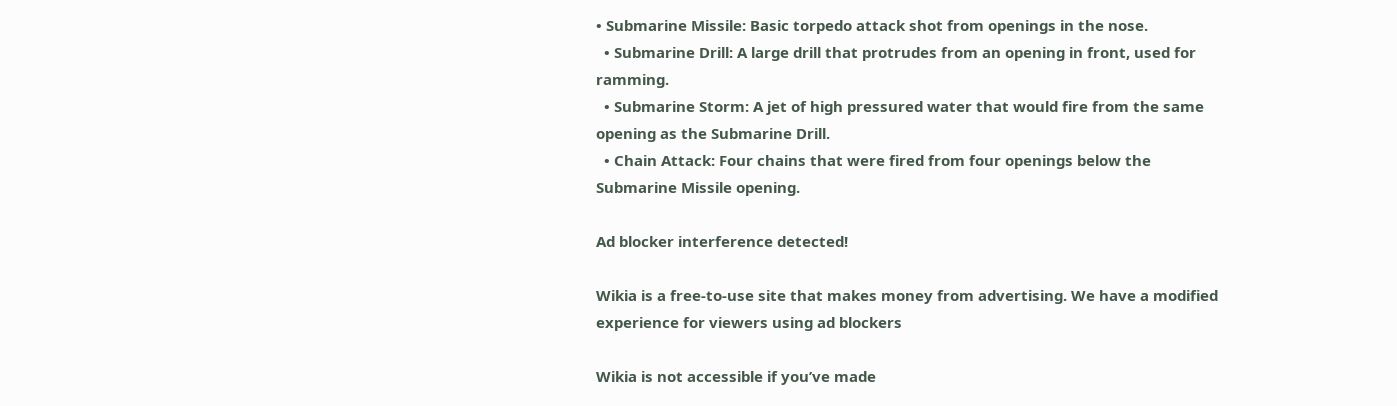• Submarine Missile: Basic torpedo attack shot from openings in the nose.
  • Submarine Drill: A large drill that protrudes from an opening in front, used for ramming.
  • Submarine Storm: A jet of high pressured water that would fire from the same opening as the Submarine Drill.
  • Chain Attack: Four chains that were fired from four openings below the Submarine Missile opening.

Ad blocker interference detected!

Wikia is a free-to-use site that makes money from advertising. We have a modified experience for viewers using ad blockers

Wikia is not accessible if you’ve made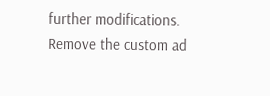further modifications. Remove the custom ad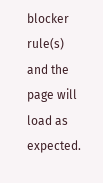blocker rule(s) and the page will load as expected.